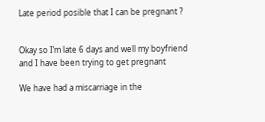Late period posible that I can be pregnant ?


Okay so I’m late 6 days and well my boyfriend and I have been trying to get pregnant

We have had a miscarriage in the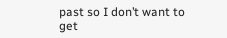past so I don’t want to get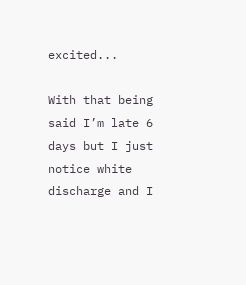excited...

With that being said I’m late 6 days but I just notice white discharge and I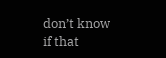don’t know if that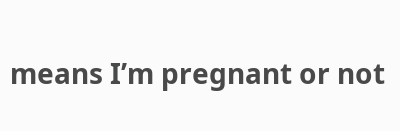means I’m pregnant or not